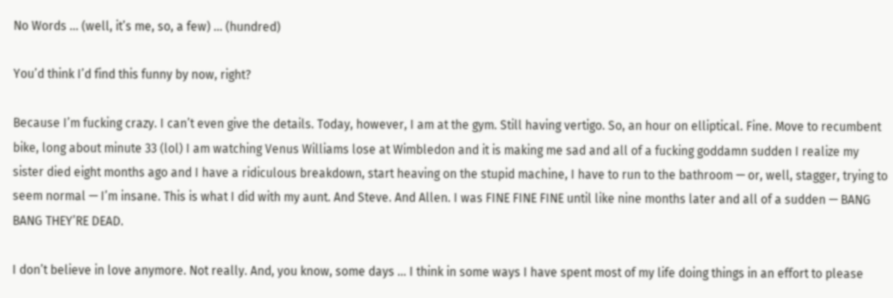No Words … (well, it’s me, so, a few) … (hundred)

You’d think I’d find this funny by now, right?

Because I’m fucking crazy. I can’t even give the details. Today, however, I am at the gym. Still having vertigo. So, an hour on elliptical. Fine. Move to recumbent bike, long about minute 33 (lol) I am watching Venus Williams lose at Wimbledon and it is making me sad and all of a fucking goddamn sudden I realize my sister died eight months ago and I have a ridiculous breakdown, start heaving on the stupid machine, I have to run to the bathroom — or, well, stagger, trying to seem normal — I’m insane. This is what I did with my aunt. And Steve. And Allen. I was FINE FINE FINE until like nine months later and all of a sudden — BANG BANG THEY’RE DEAD.

I don’t believe in love anymore. Not really. And, you know, some days … I think in some ways I have spent most of my life doing things in an effort to please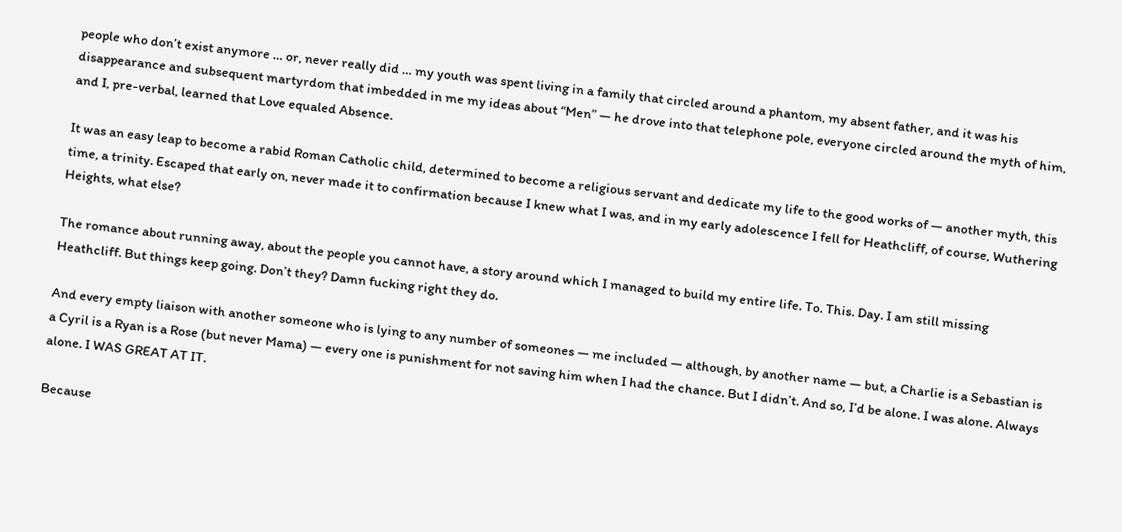people who don’t exist anymore … or, never really did … my youth was spent living in a family that circled around a phantom, my absent father, and it was his disappearance and subsequent martyrdom that imbedded in me my ideas about “Men” — he drove into that telephone pole, everyone circled around the myth of him, and I, pre-verbal, learned that Love equaled Absence.

It was an easy leap to become a rabid Roman Catholic child, determined to become a religious servant and dedicate my life to the good works of — another myth, this time, a trinity. Escaped that early on, never made it to confirmation because I knew what I was, and in my early adolescence I fell for Heathcliff, of course, Wuthering Heights, what else?

The romance about running away, about the people you cannot have, a story around which I managed to build my entire life. To. This. Day. I am still missing Heathcliff. But things keep going. Don’t they? Damn fucking right they do.

And every empty liaison with another someone who is lying to any number of someones — me included — although, by another name — but, a Charlie is a Sebastian is a Cyril is a Ryan is a Rose (but never Mama) — every one is punishment for not saving him when I had the chance. But I didn’t. And so, I’d be alone. I was alone. Always alone. I WAS GREAT AT IT.

Because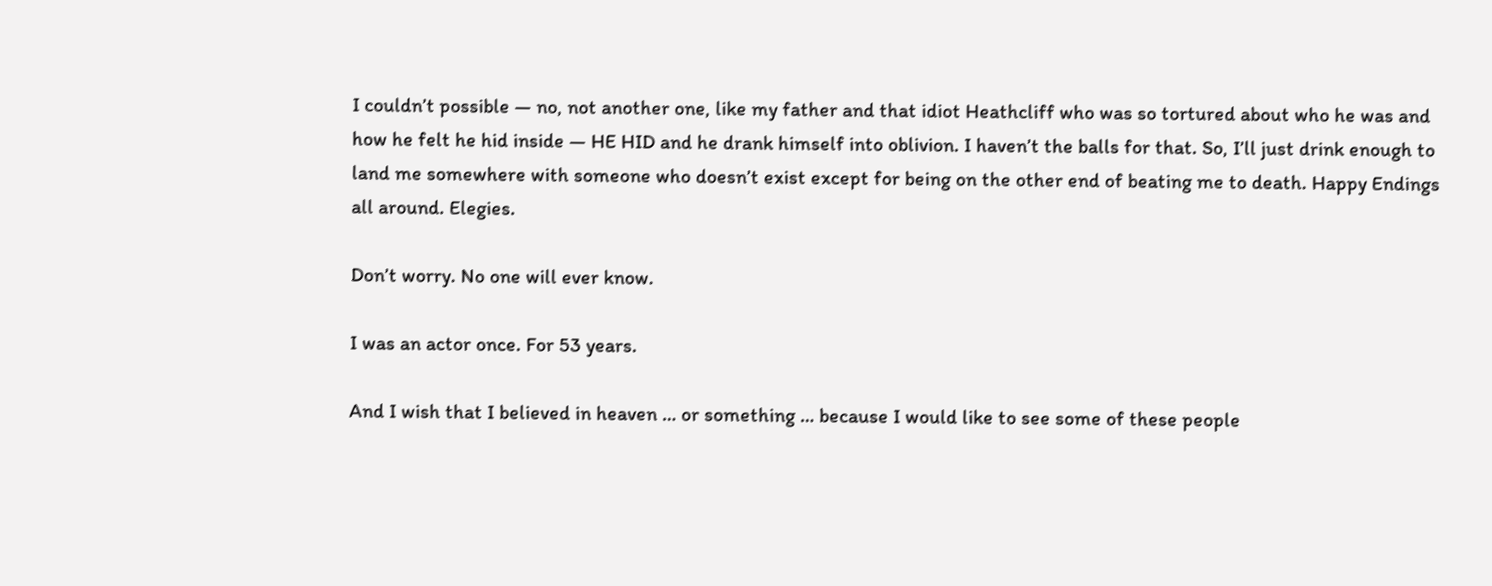I couldn’t possible — no, not another one, like my father and that idiot Heathcliff who was so tortured about who he was and how he felt he hid inside — HE HID and he drank himself into oblivion. I haven’t the balls for that. So, I’ll just drink enough to land me somewhere with someone who doesn’t exist except for being on the other end of beating me to death. Happy Endings all around. Elegies.

Don’t worry. No one will ever know.

I was an actor once. For 53 years.

And I wish that I believed in heaven … or something … because I would like to see some of these people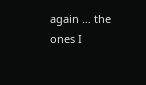again … the ones I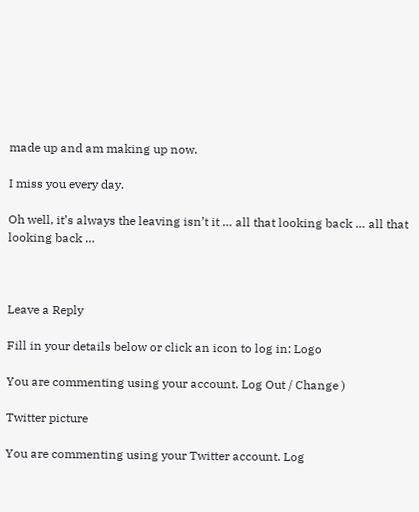made up and am making up now.

I miss you every day.

Oh well, it’s always the leaving isn’t it … all that looking back … all that looking back …



Leave a Reply

Fill in your details below or click an icon to log in: Logo

You are commenting using your account. Log Out / Change )

Twitter picture

You are commenting using your Twitter account. Log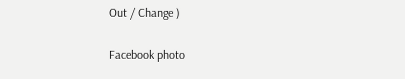Out / Change )

Facebook photo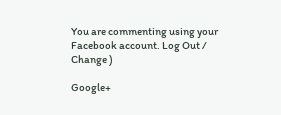You are commenting using your Facebook account. Log Out / Change )

Google+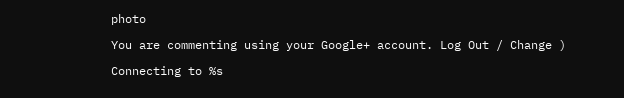photo

You are commenting using your Google+ account. Log Out / Change )

Connecting to %s